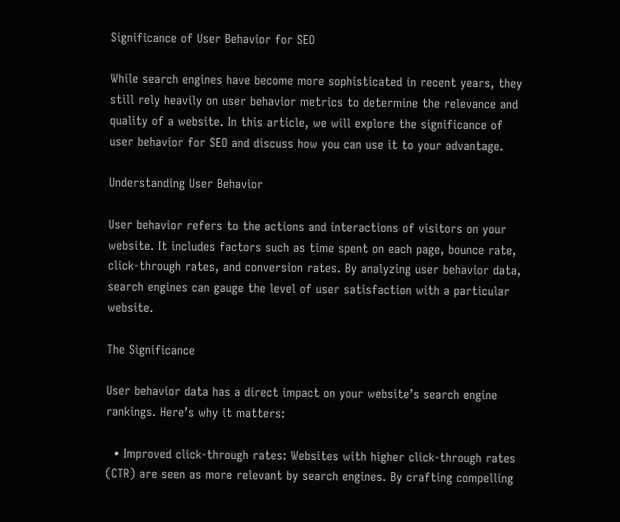Significance of User Behavior for SEO

While search engines have become more sophisticated in recent years, they still rely heavily on user behavior metrics to determine the relevance and quality of a website. In this article, we will explore the significance of user behavior for SEO and discuss how you can use it to your advantage.

Understanding User Behavior

User behavior refers to the actions and interactions of visitors on your website. It includes factors such as time spent on each page, bounce rate, click-through rates, and conversion rates. By analyzing user behavior data, search engines can gauge the level of user satisfaction with a particular website.

The Significance

User behavior data has a direct impact on your website’s search engine rankings. Here’s why it matters:

  • Improved click-through rates: Websites with higher click-through rates (CTR) are seen as more relevant by search engines. By crafting compelling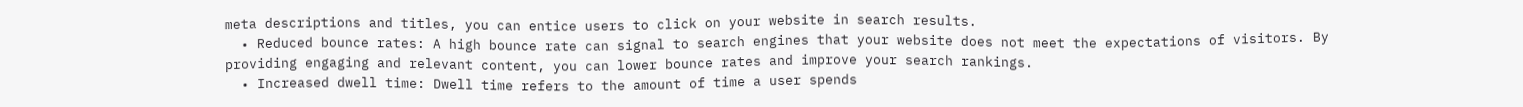meta descriptions and titles, you can entice users to click on your website in search results.
  • Reduced bounce rates: A high bounce rate can signal to search engines that your website does not meet the expectations of visitors. By providing engaging and relevant content, you can lower bounce rates and improve your search rankings.
  • Increased dwell time: Dwell time refers to the amount of time a user spends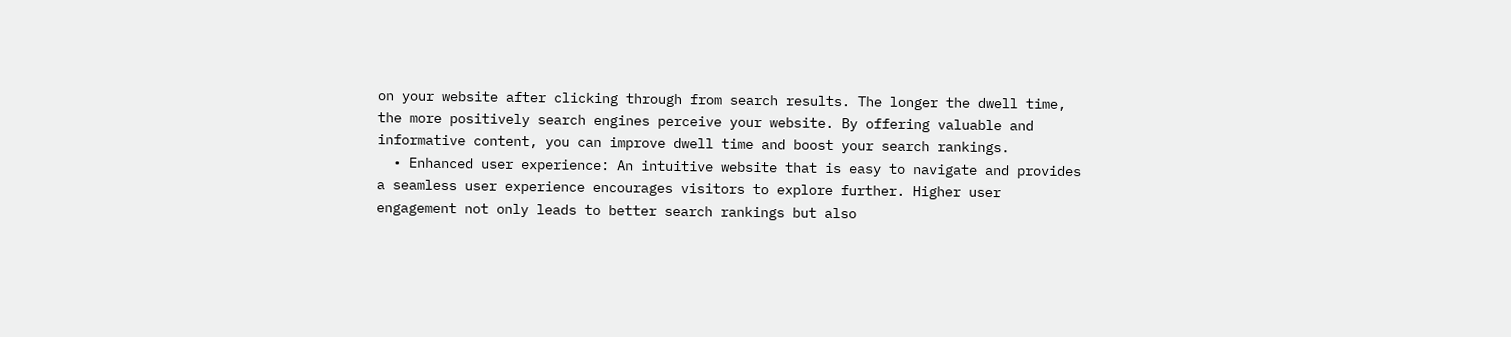on your website after clicking through from search results. The longer the dwell time, the more positively search engines perceive your website. By offering valuable and informative content, you can improve dwell time and boost your search rankings.
  • Enhanced user experience: An intuitive website that is easy to navigate and provides a seamless user experience encourages visitors to explore further. Higher user engagement not only leads to better search rankings but also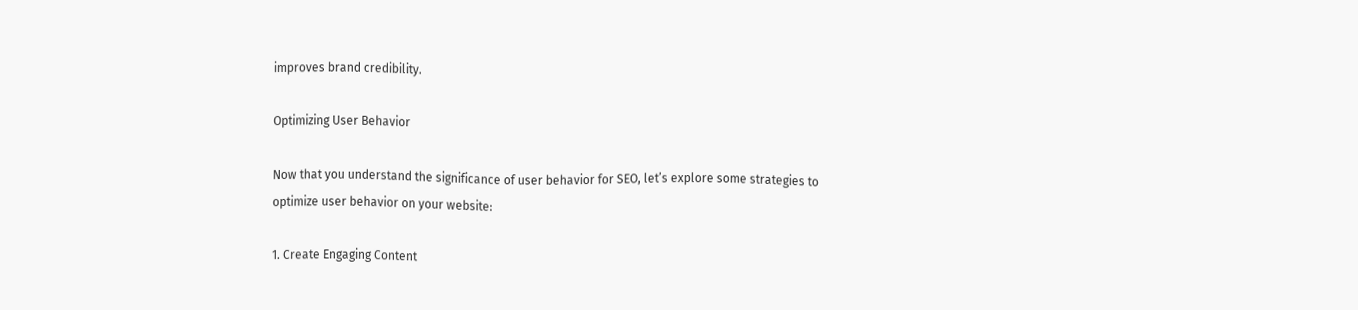improves brand credibility.

Optimizing User Behavior

Now that you understand the significance of user behavior for SEO, let’s explore some strategies to optimize user behavior on your website:

1. Create Engaging Content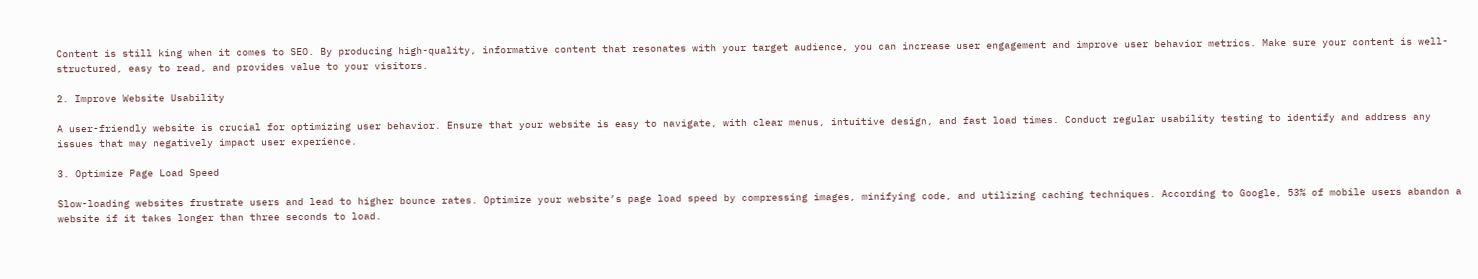Content is still king when it comes to SEO. By producing high-quality, informative content that resonates with your target audience, you can increase user engagement and improve user behavior metrics. Make sure your content is well-structured, easy to read, and provides value to your visitors.

2. Improve Website Usability

A user-friendly website is crucial for optimizing user behavior. Ensure that your website is easy to navigate, with clear menus, intuitive design, and fast load times. Conduct regular usability testing to identify and address any issues that may negatively impact user experience.

3. Optimize Page Load Speed

Slow-loading websites frustrate users and lead to higher bounce rates. Optimize your website’s page load speed by compressing images, minifying code, and utilizing caching techniques. According to Google, 53% of mobile users abandon a website if it takes longer than three seconds to load.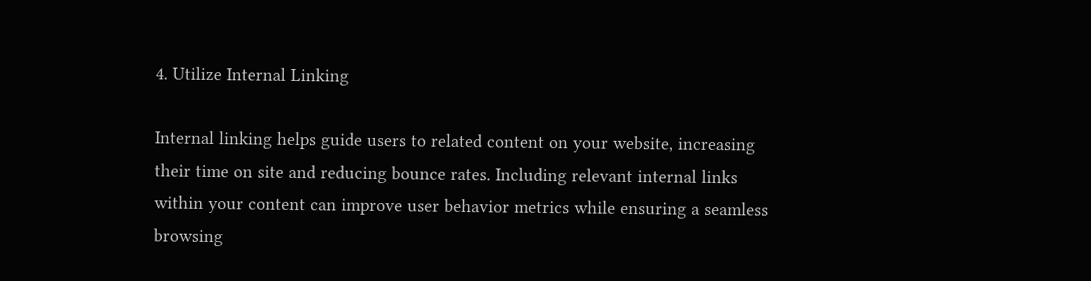4. Utilize Internal Linking

Internal linking helps guide users to related content on your website, increasing their time on site and reducing bounce rates. Including relevant internal links within your content can improve user behavior metrics while ensuring a seamless browsing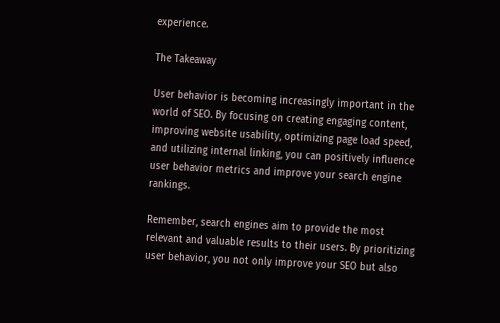experience.

The Takeaway

User behavior is becoming increasingly important in the world of SEO. By focusing on creating engaging content, improving website usability, optimizing page load speed, and utilizing internal linking, you can positively influence user behavior metrics and improve your search engine rankings.

Remember, search engines aim to provide the most relevant and valuable results to their users. By prioritizing user behavior, you not only improve your SEO but also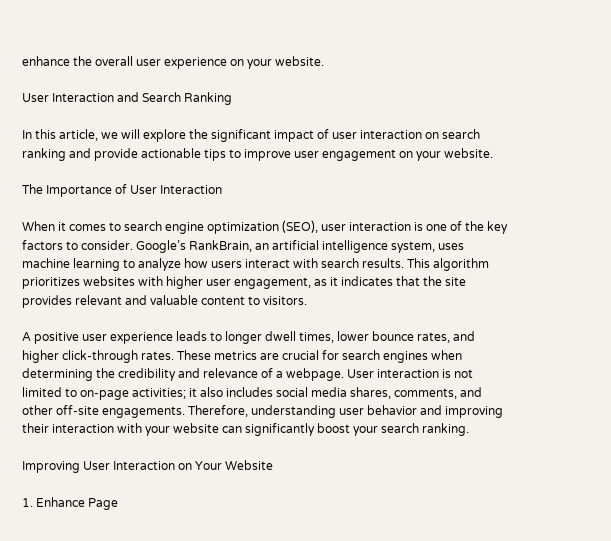enhance the overall user experience on your website.

User Interaction and Search Ranking

In this article, we will explore the significant impact of user interaction on search ranking and provide actionable tips to improve user engagement on your website.

The Importance of User Interaction

When it comes to search engine optimization (SEO), user interaction is one of the key factors to consider. Google’s RankBrain, an artificial intelligence system, uses machine learning to analyze how users interact with search results. This algorithm prioritizes websites with higher user engagement, as it indicates that the site provides relevant and valuable content to visitors.

A positive user experience leads to longer dwell times, lower bounce rates, and higher click-through rates. These metrics are crucial for search engines when determining the credibility and relevance of a webpage. User interaction is not limited to on-page activities; it also includes social media shares, comments, and other off-site engagements. Therefore, understanding user behavior and improving their interaction with your website can significantly boost your search ranking.

Improving User Interaction on Your Website

1. Enhance Page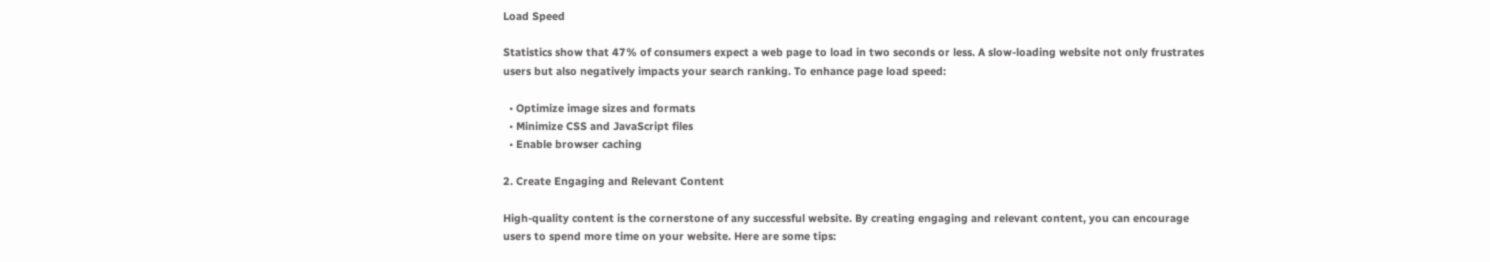Load Speed

Statistics show that 47% of consumers expect a web page to load in two seconds or less. A slow-loading website not only frustrates users but also negatively impacts your search ranking. To enhance page load speed:

  • Optimize image sizes and formats
  • Minimize CSS and JavaScript files
  • Enable browser caching

2. Create Engaging and Relevant Content

High-quality content is the cornerstone of any successful website. By creating engaging and relevant content, you can encourage users to spend more time on your website. Here are some tips: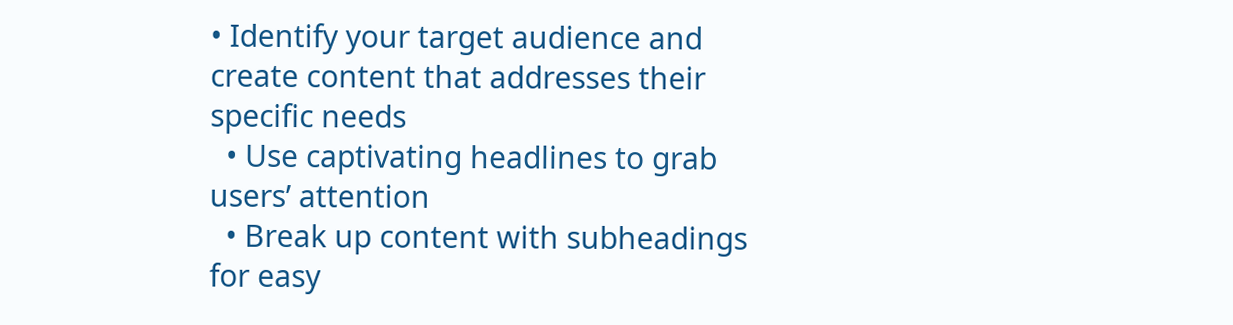• Identify your target audience and create content that addresses their specific needs
  • Use captivating headlines to grab users’ attention
  • Break up content with subheadings for easy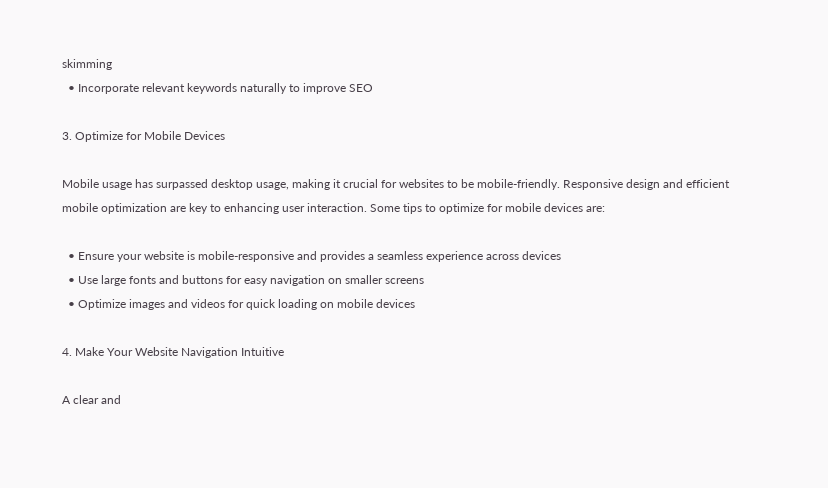skimming
  • Incorporate relevant keywords naturally to improve SEO

3. Optimize for Mobile Devices

Mobile usage has surpassed desktop usage, making it crucial for websites to be mobile-friendly. Responsive design and efficient mobile optimization are key to enhancing user interaction. Some tips to optimize for mobile devices are:

  • Ensure your website is mobile-responsive and provides a seamless experience across devices
  • Use large fonts and buttons for easy navigation on smaller screens
  • Optimize images and videos for quick loading on mobile devices

4. Make Your Website Navigation Intuitive

A clear and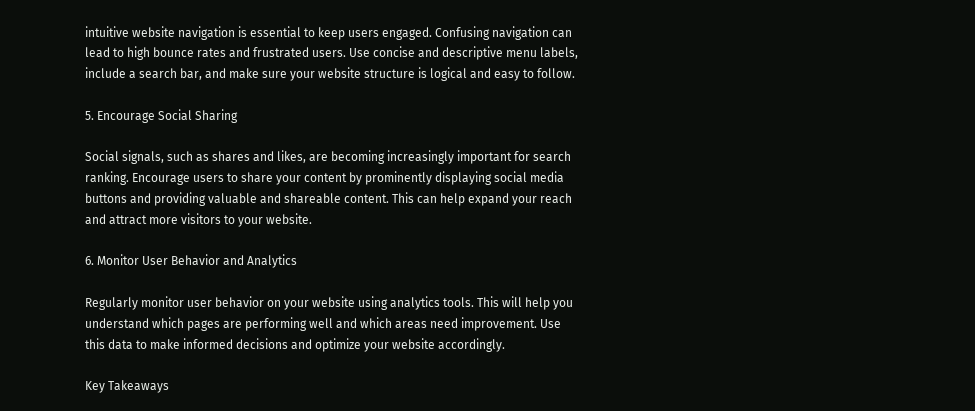intuitive website navigation is essential to keep users engaged. Confusing navigation can lead to high bounce rates and frustrated users. Use concise and descriptive menu labels, include a search bar, and make sure your website structure is logical and easy to follow.

5. Encourage Social Sharing

Social signals, such as shares and likes, are becoming increasingly important for search ranking. Encourage users to share your content by prominently displaying social media buttons and providing valuable and shareable content. This can help expand your reach and attract more visitors to your website.

6. Monitor User Behavior and Analytics

Regularly monitor user behavior on your website using analytics tools. This will help you understand which pages are performing well and which areas need improvement. Use this data to make informed decisions and optimize your website accordingly.

Key Takeaways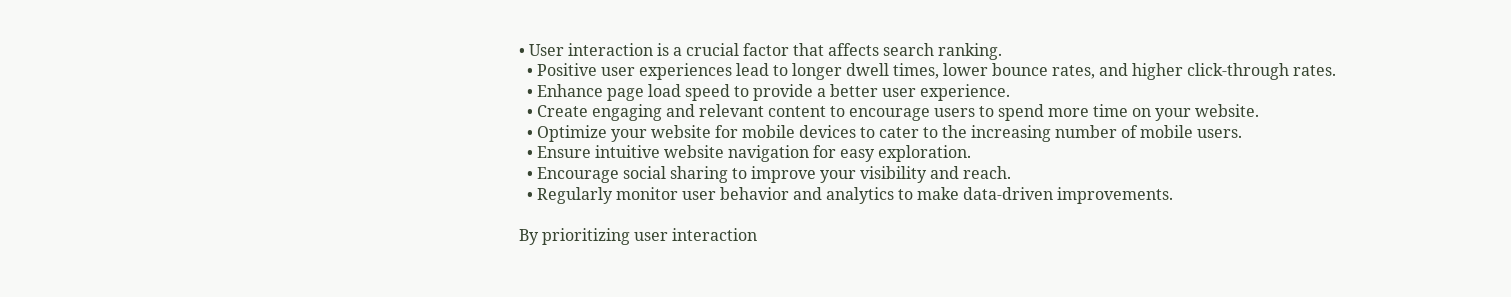• User interaction is a crucial factor that affects search ranking.
  • Positive user experiences lead to longer dwell times, lower bounce rates, and higher click-through rates.
  • Enhance page load speed to provide a better user experience.
  • Create engaging and relevant content to encourage users to spend more time on your website.
  • Optimize your website for mobile devices to cater to the increasing number of mobile users.
  • Ensure intuitive website navigation for easy exploration.
  • Encourage social sharing to improve your visibility and reach.
  • Regularly monitor user behavior and analytics to make data-driven improvements.

By prioritizing user interaction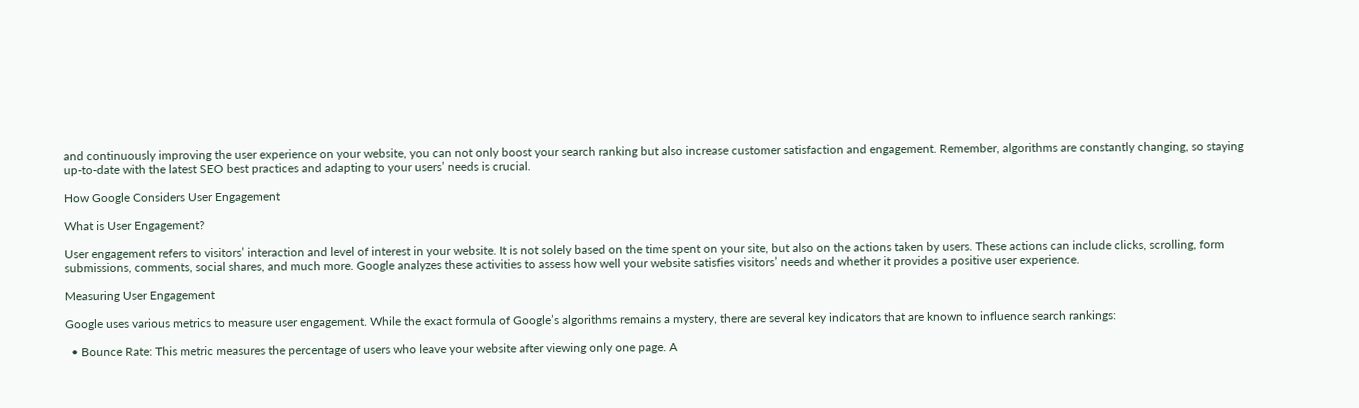and continuously improving the user experience on your website, you can not only boost your search ranking but also increase customer satisfaction and engagement. Remember, algorithms are constantly changing, so staying up-to-date with the latest SEO best practices and adapting to your users’ needs is crucial.

How Google Considers User Engagement

What is User Engagement?

User engagement refers to visitors’ interaction and level of interest in your website. It is not solely based on the time spent on your site, but also on the actions taken by users. These actions can include clicks, scrolling, form submissions, comments, social shares, and much more. Google analyzes these activities to assess how well your website satisfies visitors’ needs and whether it provides a positive user experience.

Measuring User Engagement

Google uses various metrics to measure user engagement. While the exact formula of Google’s algorithms remains a mystery, there are several key indicators that are known to influence search rankings:

  • Bounce Rate: This metric measures the percentage of users who leave your website after viewing only one page. A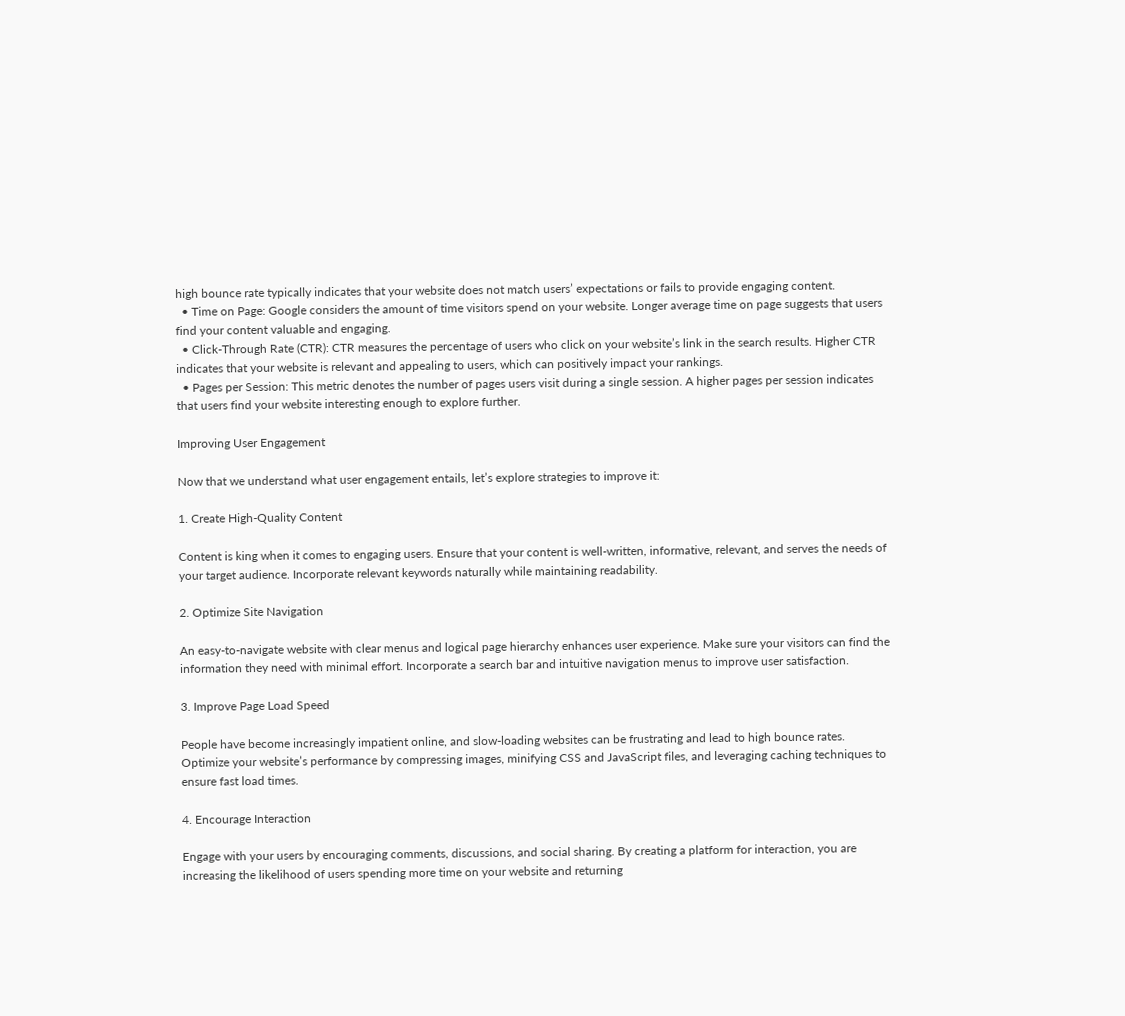high bounce rate typically indicates that your website does not match users’ expectations or fails to provide engaging content.
  • Time on Page: Google considers the amount of time visitors spend on your website. Longer average time on page suggests that users find your content valuable and engaging.
  • Click-Through Rate (CTR): CTR measures the percentage of users who click on your website’s link in the search results. Higher CTR indicates that your website is relevant and appealing to users, which can positively impact your rankings.
  • Pages per Session: This metric denotes the number of pages users visit during a single session. A higher pages per session indicates that users find your website interesting enough to explore further.

Improving User Engagement

Now that we understand what user engagement entails, let’s explore strategies to improve it:

1. Create High-Quality Content

Content is king when it comes to engaging users. Ensure that your content is well-written, informative, relevant, and serves the needs of your target audience. Incorporate relevant keywords naturally while maintaining readability.

2. Optimize Site Navigation

An easy-to-navigate website with clear menus and logical page hierarchy enhances user experience. Make sure your visitors can find the information they need with minimal effort. Incorporate a search bar and intuitive navigation menus to improve user satisfaction.

3. Improve Page Load Speed

People have become increasingly impatient online, and slow-loading websites can be frustrating and lead to high bounce rates. Optimize your website’s performance by compressing images, minifying CSS and JavaScript files, and leveraging caching techniques to ensure fast load times.

4. Encourage Interaction

Engage with your users by encouraging comments, discussions, and social sharing. By creating a platform for interaction, you are increasing the likelihood of users spending more time on your website and returning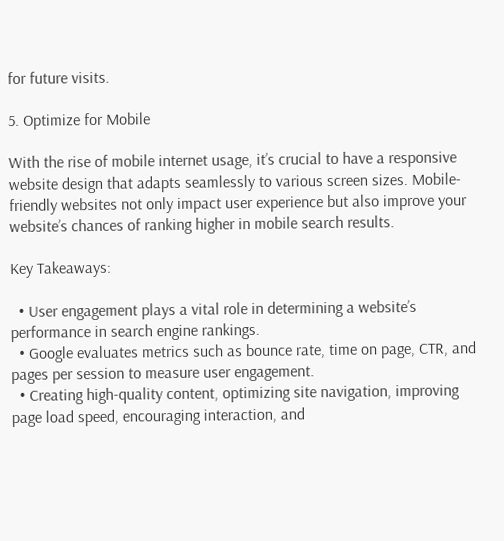for future visits.

5. Optimize for Mobile

With the rise of mobile internet usage, it’s crucial to have a responsive website design that adapts seamlessly to various screen sizes. Mobile-friendly websites not only impact user experience but also improve your website’s chances of ranking higher in mobile search results.

Key Takeaways:

  • User engagement plays a vital role in determining a website’s performance in search engine rankings.
  • Google evaluates metrics such as bounce rate, time on page, CTR, and pages per session to measure user engagement.
  • Creating high-quality content, optimizing site navigation, improving page load speed, encouraging interaction, and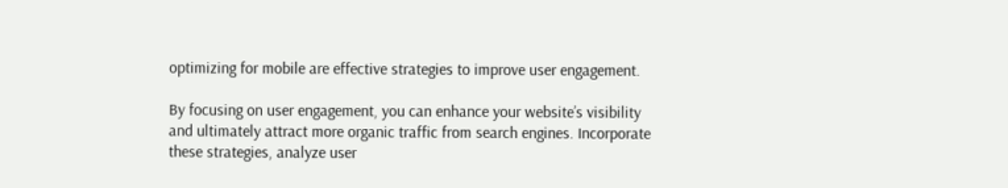optimizing for mobile are effective strategies to improve user engagement.

By focusing on user engagement, you can enhance your website’s visibility and ultimately attract more organic traffic from search engines. Incorporate these strategies, analyze user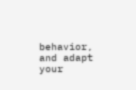behavior, and adapt your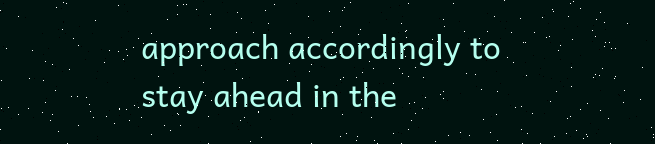approach accordingly to stay ahead in the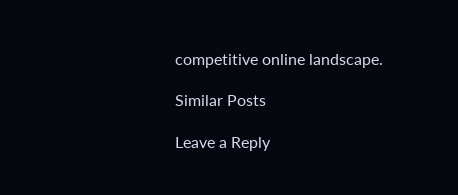competitive online landscape.

Similar Posts

Leave a Reply